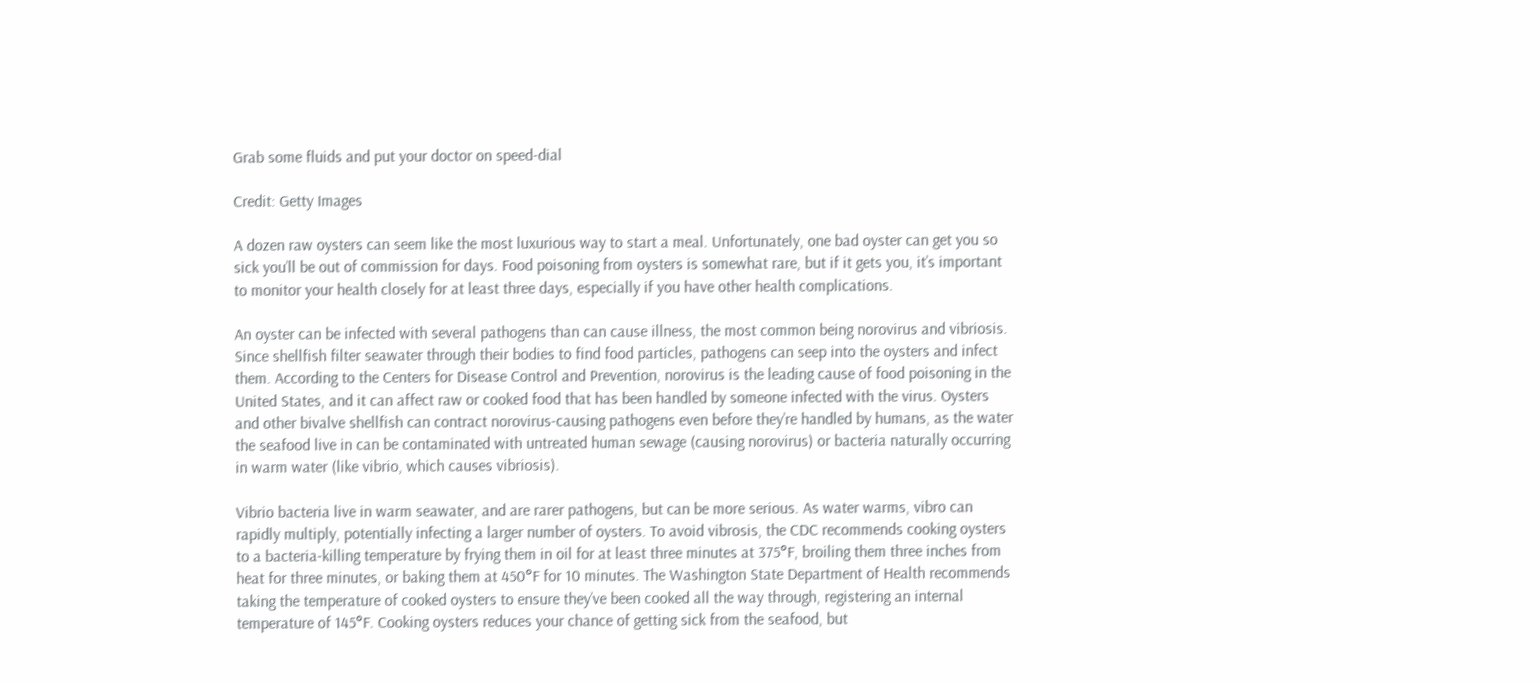Grab some fluids and put your doctor on speed-dial

Credit: Getty Images

A dozen raw oysters can seem like the most luxurious way to start a meal. Unfortunately, one bad oyster can get you so sick you’ll be out of commission for days. Food poisoning from oysters is somewhat rare, but if it gets you, it’s important to monitor your health closely for at least three days, especially if you have other health complications.

An oyster can be infected with several pathogens than can cause illness, the most common being norovirus and vibriosis. Since shellfish filter seawater through their bodies to find food particles, pathogens can seep into the oysters and infect them. According to the Centers for Disease Control and Prevention, norovirus is the leading cause of food poisoning in the United States, and it can affect raw or cooked food that has been handled by someone infected with the virus. Oysters and other bivalve shellfish can contract norovirus-causing pathogens even before they’re handled by humans, as the water the seafood live in can be contaminated with untreated human sewage (causing norovirus) or bacteria naturally occurring in warm water (like vibrio, which causes vibriosis).

Vibrio bacteria live in warm seawater, and are rarer pathogens, but can be more serious. As water warms, vibro can rapidly multiply, potentially infecting a larger number of oysters. To avoid vibrosis, the CDC recommends cooking oysters to a bacteria-killing temperature by frying them in oil for at least three minutes at 375°F, broiling them three inches from heat for three minutes, or baking them at 450°F for 10 minutes. The Washington State Department of Health recommends taking the temperature of cooked oysters to ensure they’ve been cooked all the way through, registering an internal temperature of 145°F. Cooking oysters reduces your chance of getting sick from the seafood, but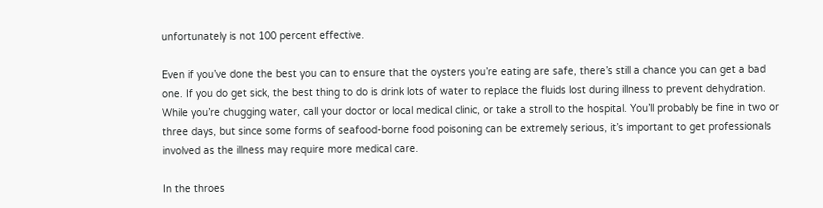unfortunately is not 100 percent effective.

Even if you’ve done the best you can to ensure that the oysters you’re eating are safe, there’s still a chance you can get a bad one. If you do get sick, the best thing to do is drink lots of water to replace the fluids lost during illness to prevent dehydration. While you’re chugging water, call your doctor or local medical clinic, or take a stroll to the hospital. You’ll probably be fine in two or three days, but since some forms of seafood-borne food poisoning can be extremely serious, it’s important to get professionals involved as the illness may require more medical care.

In the throes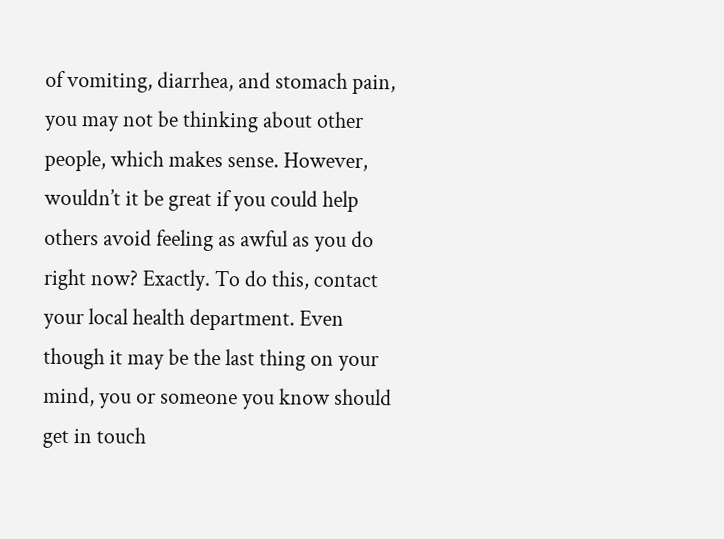of vomiting, diarrhea, and stomach pain, you may not be thinking about other people, which makes sense. However, wouldn’t it be great if you could help others avoid feeling as awful as you do right now? Exactly. To do this, contact your local health department. Even though it may be the last thing on your mind, you or someone you know should get in touch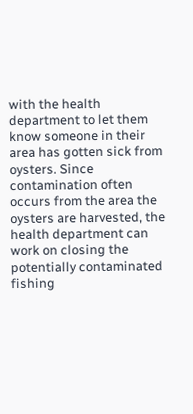with the health department to let them know someone in their area has gotten sick from oysters. Since contamination often occurs from the area the oysters are harvested, the health department can work on closing the potentially contaminated fishing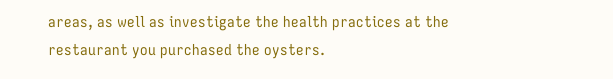areas, as well as investigate the health practices at the restaurant you purchased the oysters.